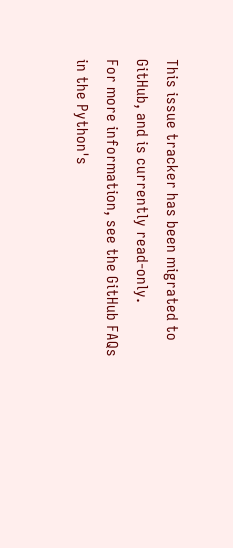This issue tracker has been migrated to GitHub, and is currently read-only.
For more information, see the GitHub FAQs in the Python's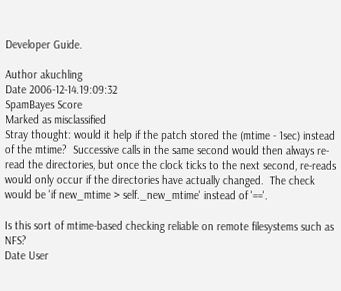Developer Guide.

Author akuchling
Date 2006-12-14.19:09:32
SpamBayes Score
Marked as misclassified
Stray thought: would it help if the patch stored the (mtime - 1sec) instead of the mtime?  Successive calls in the same second would then always re-read the directories, but once the clock ticks to the next second, re-reads would only occur if the directories have actually changed.  The check would be 'if new_mtime > self._new_mtime' instead of '=='.

Is this sort of mtime-based checking reliable on remote filesystems such as NFS?
Date User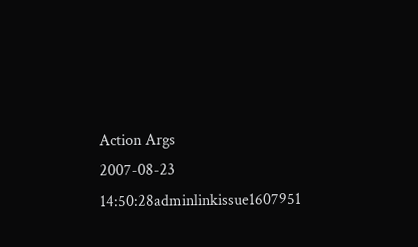Action Args
2007-08-23 14:50:28adminlinkissue1607951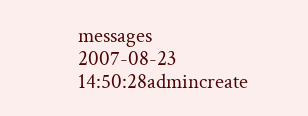messages
2007-08-23 14:50:28admincreate